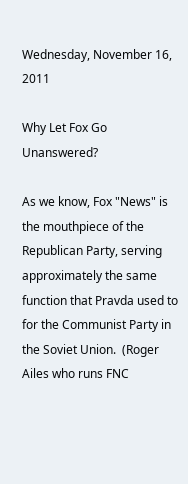Wednesday, November 16, 2011

Why Let Fox Go Unanswered?

As we know, Fox "News" is the mouthpiece of the Republican Party, serving approximately the same function that Pravda used to for the Communist Party in the Soviet Union.  (Roger Ailes who runs FNC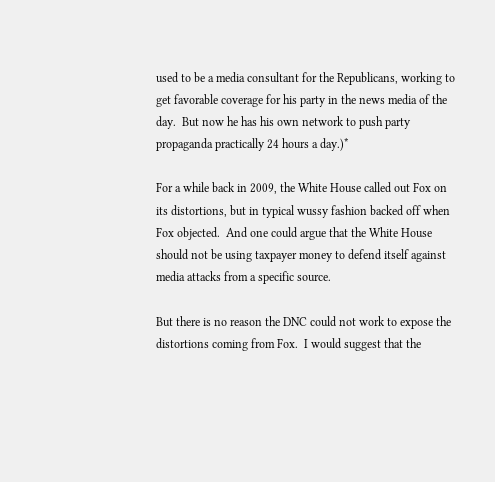used to be a media consultant for the Republicans, working to get favorable coverage for his party in the news media of the day.  But now he has his own network to push party propaganda practically 24 hours a day.)*

For a while back in 2009, the White House called out Fox on its distortions, but in typical wussy fashion backed off when Fox objected.  And one could argue that the White House should not be using taxpayer money to defend itself against media attacks from a specific source.

But there is no reason the DNC could not work to expose the distortions coming from Fox.  I would suggest that the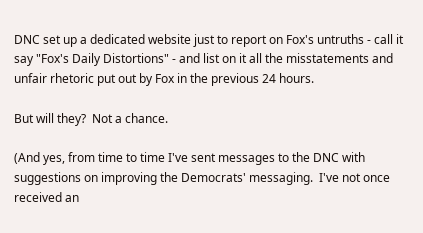DNC set up a dedicated website just to report on Fox's untruths - call it say "Fox's Daily Distortions" - and list on it all the misstatements and unfair rhetoric put out by Fox in the previous 24 hours.

But will they?  Not a chance.

(And yes, from time to time I've sent messages to the DNC with suggestions on improving the Democrats' messaging.  I've not once received an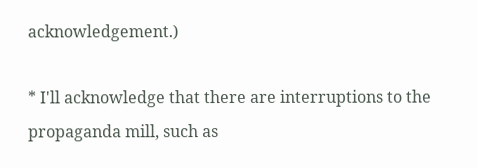acknowledgement.)

* I'll acknowledge that there are interruptions to the propaganda mill, such as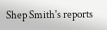Shep Smith's reports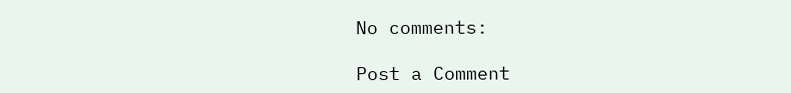No comments:

Post a Comment